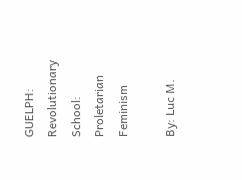GUELPH: Revolutionary School: Proletarian Feminism

By: Luc M.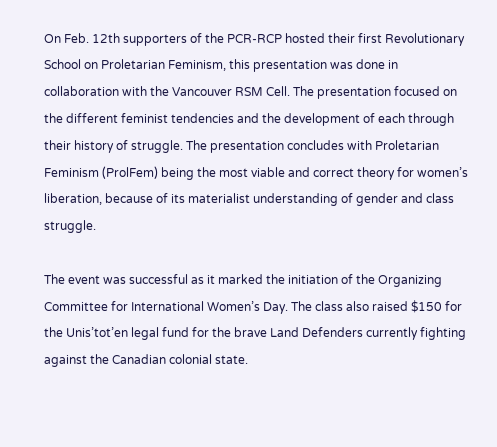On Feb. 12th supporters of the PCR-RCP hosted their first Revolutionary School on Proletarian Feminism, this presentation was done in collaboration with the Vancouver RSM Cell. The presentation focused on the different feminist tendencies and the development of each through their history of struggle. The presentation concludes with Proletarian Feminism (ProlFem) being the most viable and correct theory for women’s liberation, because of its materialist understanding of gender and class struggle.

The event was successful as it marked the initiation of the Organizing Committee for International Women’s Day. The class also raised $150 for the Unis’tot’en legal fund for the brave Land Defenders currently fighting against the Canadian colonial state.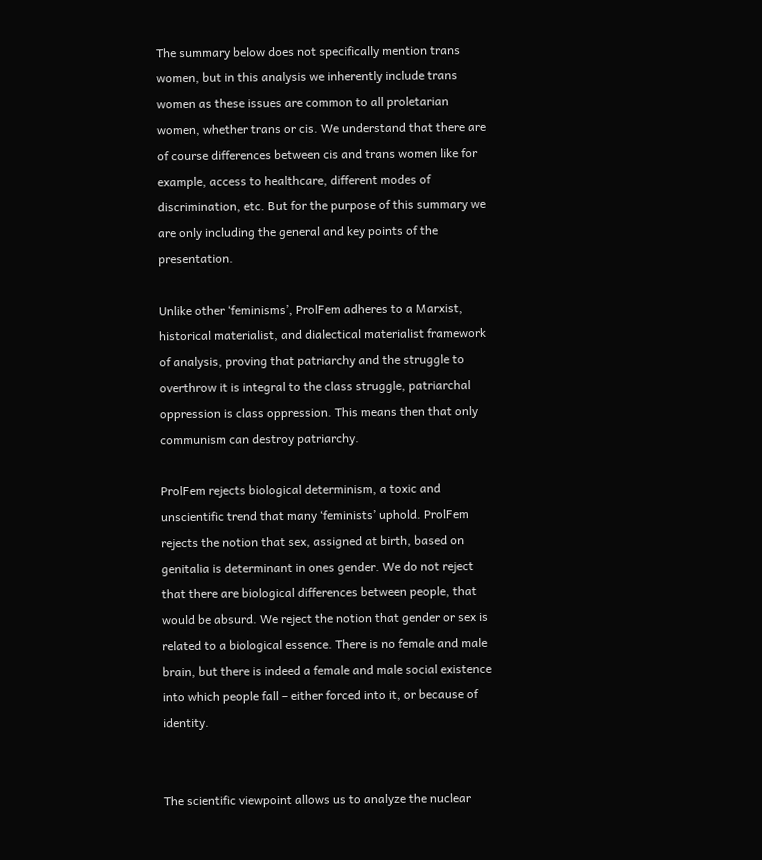The summary below does not specifically mention trans women, but in this analysis we inherently include trans women as these issues are common to all proletarian women, whether trans or cis. We understand that there are of course differences between cis and trans women like for example, access to healthcare, different modes of discrimination, etc. But for the purpose of this summary we are only including the general and key points of the presentation.

Unlike other ‘feminisms’, ProlFem adheres to a Marxist, historical materialist, and dialectical materialist framework of analysis, proving that patriarchy and the struggle to overthrow it is integral to the class struggle, patriarchal oppression is class oppression. This means then that only communism can destroy patriarchy.

ProlFem rejects biological determinism, a toxic and unscientific trend that many ‘feminists’ uphold. ProlFem rejects the notion that sex, assigned at birth, based on genitalia is determinant in ones gender. We do not reject that there are biological differences between people, that would be absurd. We reject the notion that gender or sex is related to a biological essence. There is no female and male brain, but there is indeed a female and male social existence into which people fall – either forced into it, or because of identity.


The scientific viewpoint allows us to analyze the nuclear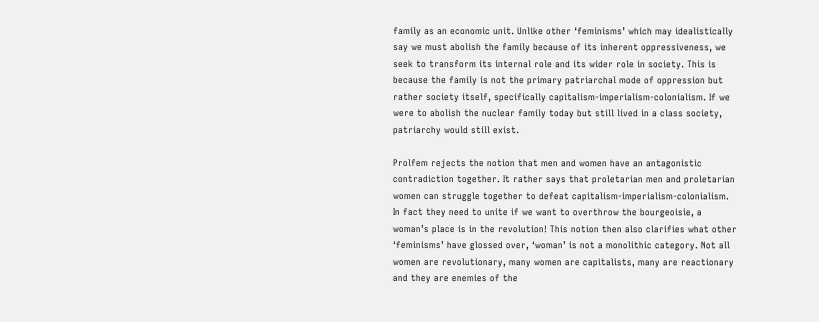family as an economic unit. Unlike other ‘feminisms’ which may idealistically say we must abolish the family because of its inherent oppressiveness, we seek to transform its internal role and its wider role in society. This is because the family is not the primary patriarchal mode of oppression but rather society itself, specifically capitalism-imperialism-colonialism. If we were to abolish the nuclear family today but still lived in a class society, patriarchy would still exist.

Prolfem rejects the notion that men and women have an antagonistic contradiction together. It rather says that proletarian men and proletarian women can struggle together to defeat capitalism-imperialism-colonialism. In fact they need to unite if we want to overthrow the bourgeoisie, a woman’s place is in the revolution! This notion then also clarifies what other ‘feminisms’ have glossed over, ‘woman’ is not a monolithic category. Not all women are revolutionary, many women are capitalists, many are reactionary and they are enemies of the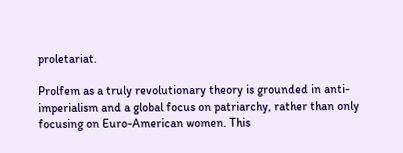proletariat.

Prolfem as a truly revolutionary theory is grounded in anti-imperialism and a global focus on patriarchy, rather than only focusing on Euro-American women. This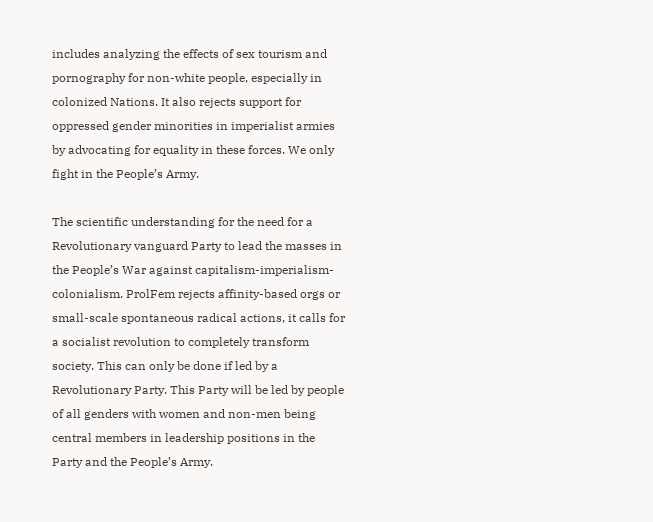includes analyzing the effects of sex tourism and pornography for non-white people, especially in colonized Nations. It also rejects support for oppressed gender minorities in imperialist armies by advocating for equality in these forces. We only fight in the People’s Army.

The scientific understanding for the need for a Revolutionary vanguard Party to lead the masses in the People’s War against capitalism-imperialism-colonialism. ProlFem rejects affinity-based orgs or small-scale spontaneous radical actions, it calls for a socialist revolution to completely transform society. This can only be done if led by a Revolutionary Party. This Party will be led by people of all genders with women and non-men being central members in leadership positions in the Party and the People’s Army.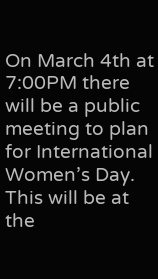On March 4th at 7:00PM there will be a public meeting to plan for International Women’s Day. This will be at the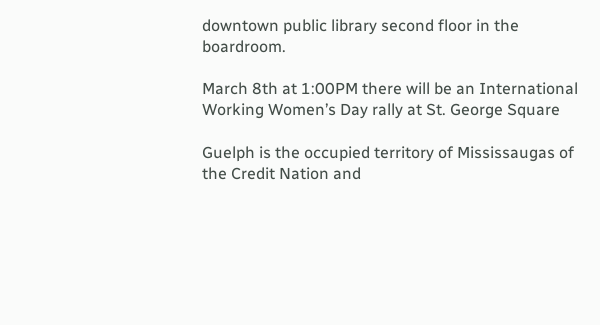downtown public library second floor in the boardroom.

March 8th at 1:00PM there will be an International Working Women’s Day rally at St. George Square

Guelph is the occupied territory of Mississaugas of the Credit Nation and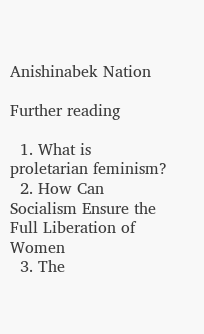Anishinabek Nation

Further reading

  1. What is proletarian feminism?
  2. How Can Socialism Ensure the Full Liberation of Women
  3. The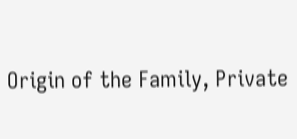Origin of the Family, Private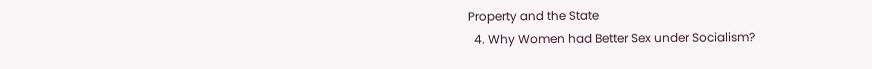Property and the State
  4. Why Women had Better Sex under Socialism?